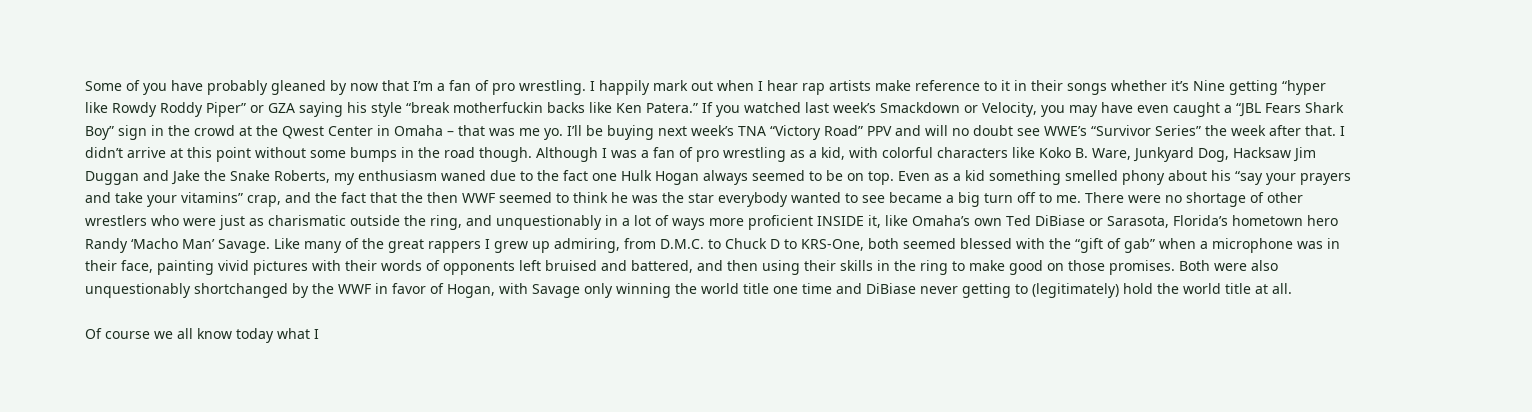Some of you have probably gleaned by now that I’m a fan of pro wrestling. I happily mark out when I hear rap artists make reference to it in their songs whether it’s Nine getting “hyper like Rowdy Roddy Piper” or GZA saying his style “break motherfuckin backs like Ken Patera.” If you watched last week’s Smackdown or Velocity, you may have even caught a “JBL Fears Shark Boy” sign in the crowd at the Qwest Center in Omaha – that was me yo. I’ll be buying next week’s TNA “Victory Road” PPV and will no doubt see WWE’s “Survivor Series” the week after that. I didn’t arrive at this point without some bumps in the road though. Although I was a fan of pro wrestling as a kid, with colorful characters like Koko B. Ware, Junkyard Dog, Hacksaw Jim Duggan and Jake the Snake Roberts, my enthusiasm waned due to the fact one Hulk Hogan always seemed to be on top. Even as a kid something smelled phony about his “say your prayers and take your vitamins” crap, and the fact that the then WWF seemed to think he was the star everybody wanted to see became a big turn off to me. There were no shortage of other wrestlers who were just as charismatic outside the ring, and unquestionably in a lot of ways more proficient INSIDE it, like Omaha’s own Ted DiBiase or Sarasota, Florida’s hometown hero Randy ‘Macho Man’ Savage. Like many of the great rappers I grew up admiring, from D.M.C. to Chuck D to KRS-One, both seemed blessed with the “gift of gab” when a microphone was in their face, painting vivid pictures with their words of opponents left bruised and battered, and then using their skills in the ring to make good on those promises. Both were also unquestionably shortchanged by the WWF in favor of Hogan, with Savage only winning the world title one time and DiBiase never getting to (legitimately) hold the world title at all.

Of course we all know today what I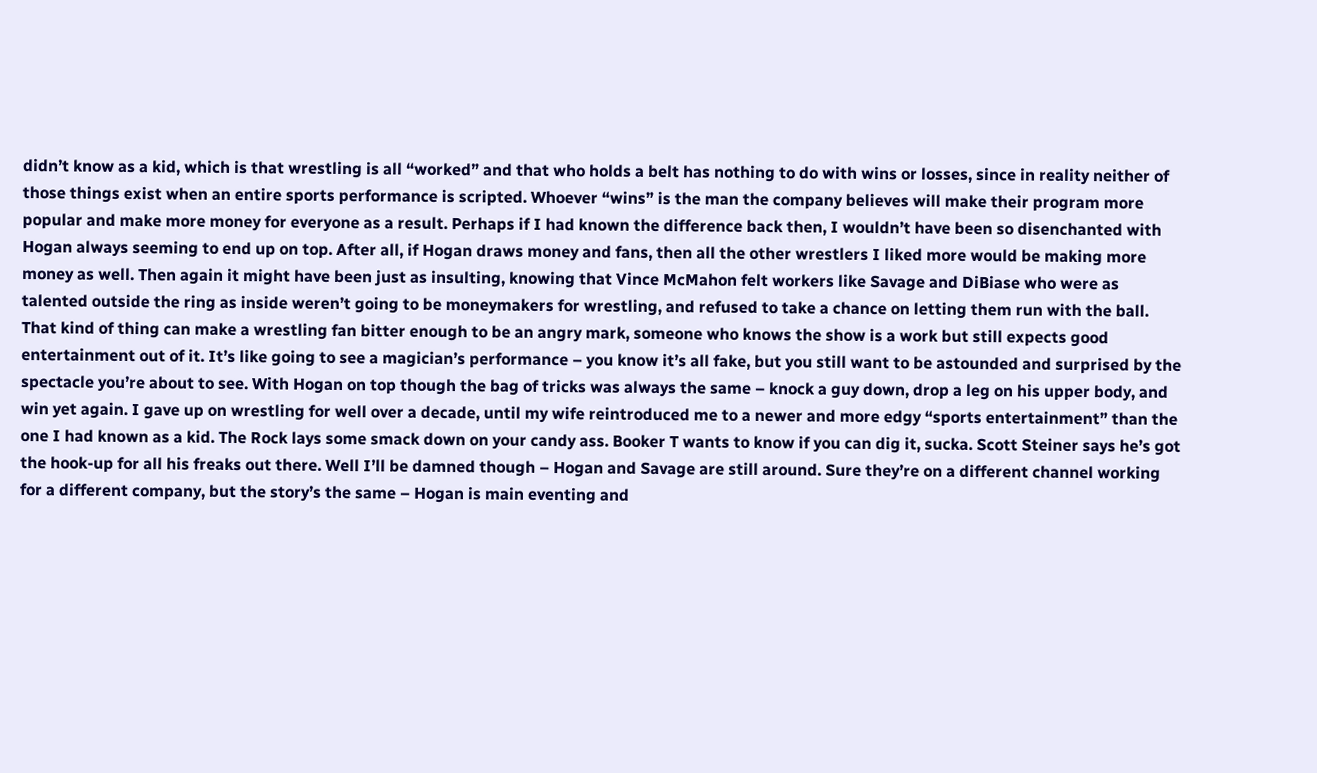didn’t know as a kid, which is that wrestling is all “worked” and that who holds a belt has nothing to do with wins or losses, since in reality neither of those things exist when an entire sports performance is scripted. Whoever “wins” is the man the company believes will make their program more popular and make more money for everyone as a result. Perhaps if I had known the difference back then, I wouldn’t have been so disenchanted with Hogan always seeming to end up on top. After all, if Hogan draws money and fans, then all the other wrestlers I liked more would be making more money as well. Then again it might have been just as insulting, knowing that Vince McMahon felt workers like Savage and DiBiase who were as talented outside the ring as inside weren’t going to be moneymakers for wrestling, and refused to take a chance on letting them run with the ball. That kind of thing can make a wrestling fan bitter enough to be an angry mark, someone who knows the show is a work but still expects good entertainment out of it. It’s like going to see a magician’s performance – you know it’s all fake, but you still want to be astounded and surprised by the spectacle you’re about to see. With Hogan on top though the bag of tricks was always the same – knock a guy down, drop a leg on his upper body, and win yet again. I gave up on wrestling for well over a decade, until my wife reintroduced me to a newer and more edgy “sports entertainment” than the one I had known as a kid. The Rock lays some smack down on your candy ass. Booker T wants to know if you can dig it, sucka. Scott Steiner says he’s got the hook-up for all his freaks out there. Well I’ll be damned though – Hogan and Savage are still around. Sure they’re on a different channel working for a different company, but the story’s the same – Hogan is main eventing and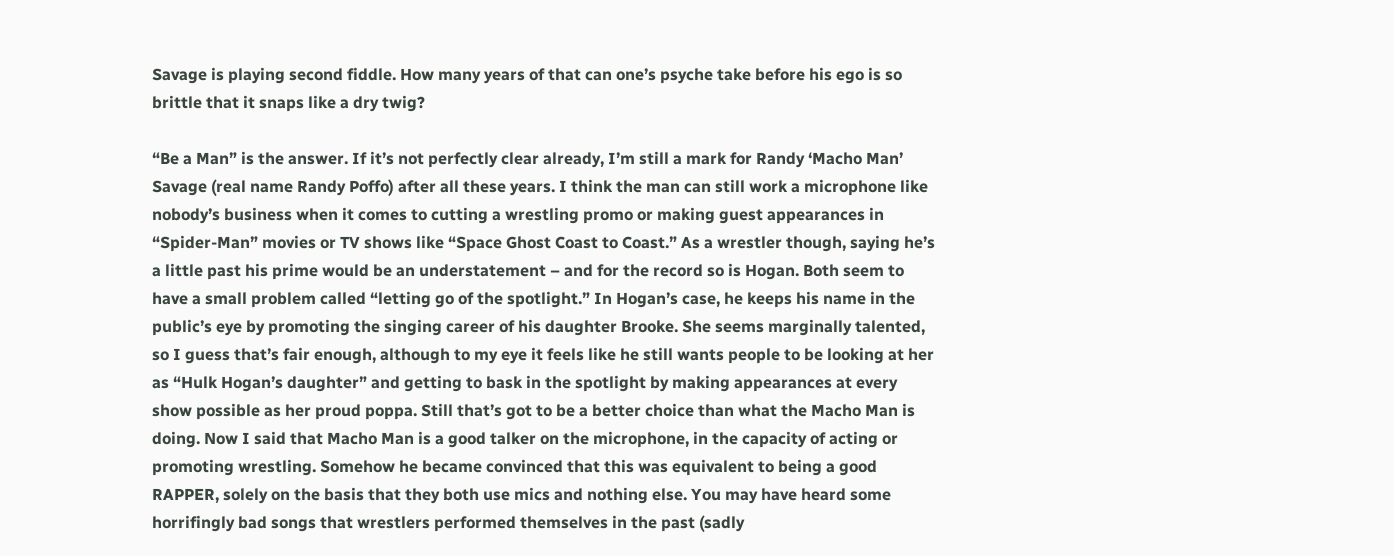Savage is playing second fiddle. How many years of that can one’s psyche take before his ego is so brittle that it snaps like a dry twig?

“Be a Man” is the answer. If it’s not perfectly clear already, I’m still a mark for Randy ‘Macho Man’ Savage (real name Randy Poffo) after all these years. I think the man can still work a microphone like nobody’s business when it comes to cutting a wrestling promo or making guest appearances in “Spider-Man” movies or TV shows like “Space Ghost Coast to Coast.” As a wrestler though, saying he’s a little past his prime would be an understatement – and for the record so is Hogan. Both seem to have a small problem called “letting go of the spotlight.” In Hogan’s case, he keeps his name in the public’s eye by promoting the singing career of his daughter Brooke. She seems marginally talented, so I guess that’s fair enough, although to my eye it feels like he still wants people to be looking at her as “Hulk Hogan’s daughter” and getting to bask in the spotlight by making appearances at every show possible as her proud poppa. Still that’s got to be a better choice than what the Macho Man is doing. Now I said that Macho Man is a good talker on the microphone, in the capacity of acting or promoting wrestling. Somehow he became convinced that this was equivalent to being a good RAPPER, solely on the basis that they both use mics and nothing else. You may have heard some horrifingly bad songs that wrestlers performed themselves in the past (sadly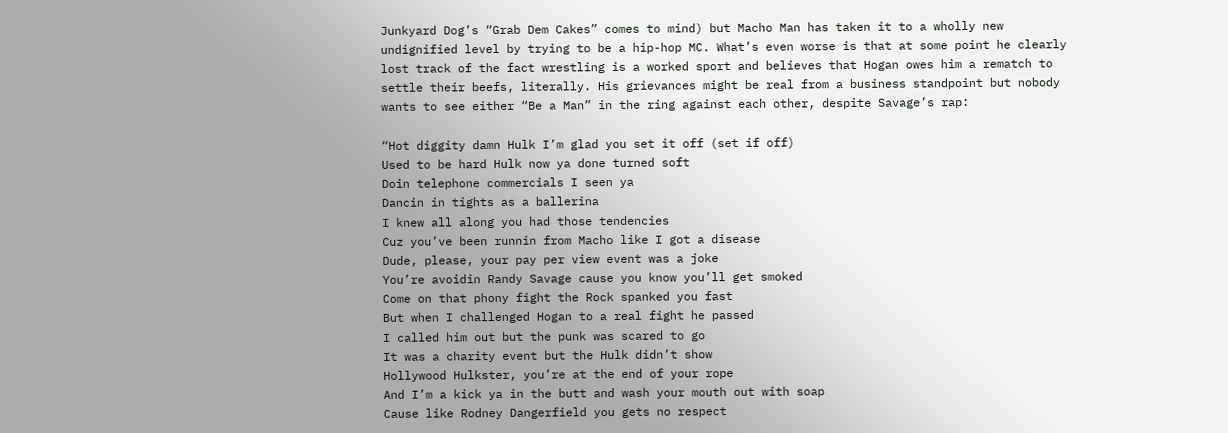Junkyard Dog’s “Grab Dem Cakes” comes to mind) but Macho Man has taken it to a wholly new undignified level by trying to be a hip-hop MC. What’s even worse is that at some point he clearly lost track of the fact wrestling is a worked sport and believes that Hogan owes him a rematch to settle their beefs, literally. His grievances might be real from a business standpoint but nobody wants to see either “Be a Man” in the ring against each other, despite Savage’s rap:

“Hot diggity damn Hulk I’m glad you set it off (set if off)
Used to be hard Hulk now ya done turned soft
Doin telephone commercials I seen ya
Dancin in tights as a ballerina
I knew all along you had those tendencies
Cuz you’ve been runnin from Macho like I got a disease
Dude, please, your pay per view event was a joke
You’re avoidin Randy Savage cause you know you’ll get smoked
Come on that phony fight the Rock spanked you fast
But when I challenged Hogan to a real fight he passed
I called him out but the punk was scared to go
It was a charity event but the Hulk didn’t show
Hollywood Hulkster, you’re at the end of your rope
And I’m a kick ya in the butt and wash your mouth out with soap
Cause like Rodney Dangerfield you gets no respect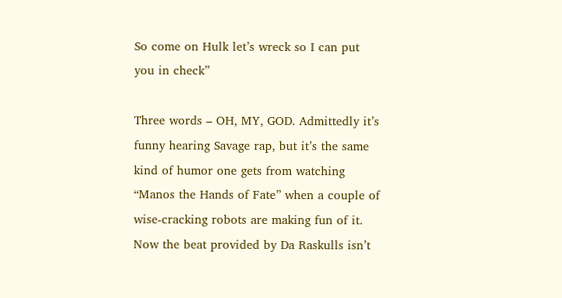So come on Hulk let’s wreck so I can put you in check”

Three words – OH, MY, GOD. Admittedly it’s funny hearing Savage rap, but it’s the same kind of humor one gets from watching “Manos the Hands of Fate” when a couple of wise-cracking robots are making fun of it. Now the beat provided by Da Raskulls isn’t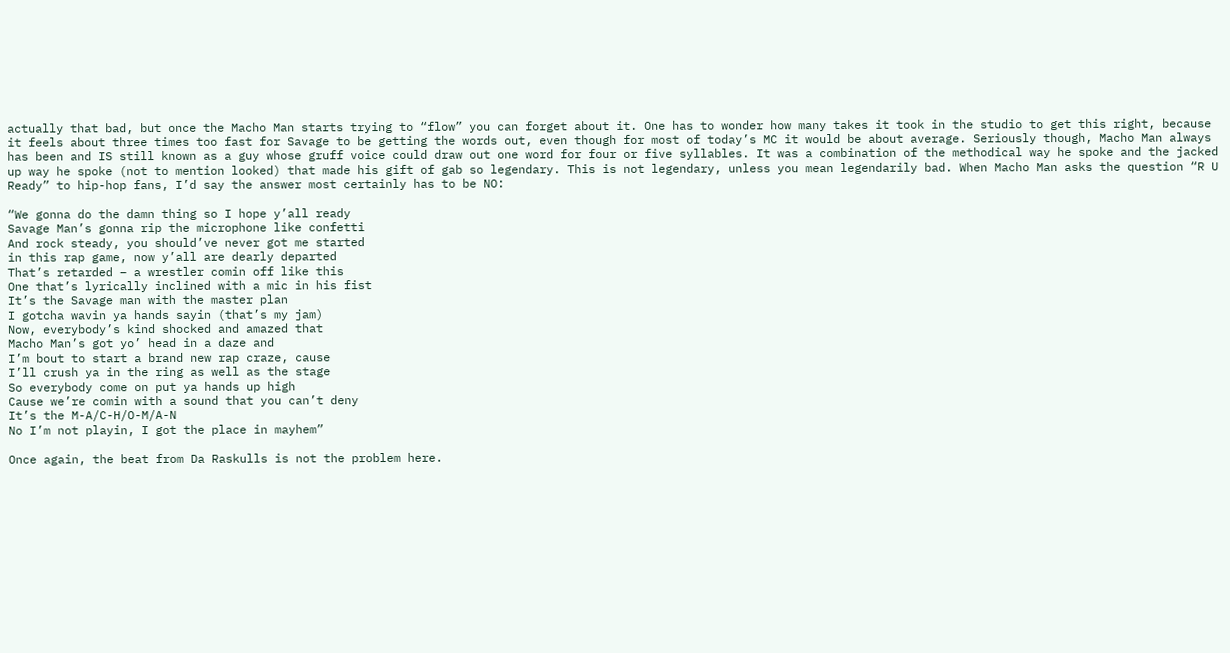actually that bad, but once the Macho Man starts trying to “flow” you can forget about it. One has to wonder how many takes it took in the studio to get this right, because it feels about three times too fast for Savage to be getting the words out, even though for most of today’s MC it would be about average. Seriously though, Macho Man always has been and IS still known as a guy whose gruff voice could draw out one word for four or five syllables. It was a combination of the methodical way he spoke and the jacked up way he spoke (not to mention looked) that made his gift of gab so legendary. This is not legendary, unless you mean legendarily bad. When Macho Man asks the question “R U Ready” to hip-hop fans, I’d say the answer most certainly has to be NO:

“We gonna do the damn thing so I hope y’all ready
Savage Man’s gonna rip the microphone like confetti
And rock steady, you should’ve never got me started
in this rap game, now y’all are dearly departed
That’s retarded – a wrestler comin off like this
One that’s lyrically inclined with a mic in his fist
It’s the Savage man with the master plan
I gotcha wavin ya hands sayin (that’s my jam)
Now, everybody’s kind shocked and amazed that
Macho Man’s got yo’ head in a daze and
I’m bout to start a brand new rap craze, cause
I’ll crush ya in the ring as well as the stage
So everybody come on put ya hands up high
Cause we’re comin with a sound that you can’t deny
It’s the M-A/C-H/O-M/A-N
No I’m not playin, I got the place in mayhem”

Once again, the beat from Da Raskulls is not the problem here.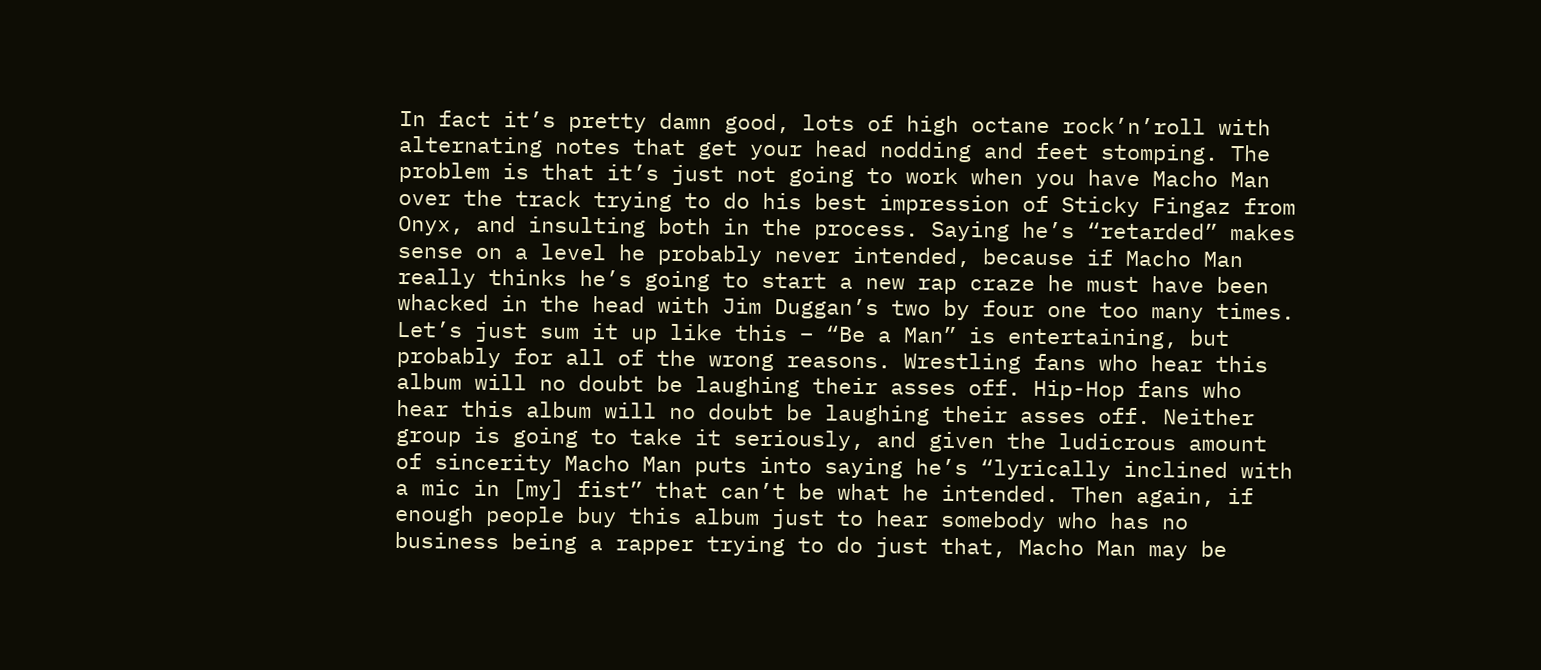In fact it’s pretty damn good, lots of high octane rock’n’roll with alternating notes that get your head nodding and feet stomping. The problem is that it’s just not going to work when you have Macho Man over the track trying to do his best impression of Sticky Fingaz from Onyx, and insulting both in the process. Saying he’s “retarded” makes sense on a level he probably never intended, because if Macho Man really thinks he’s going to start a new rap craze he must have been whacked in the head with Jim Duggan’s two by four one too many times. Let’s just sum it up like this – “Be a Man” is entertaining, but probably for all of the wrong reasons. Wrestling fans who hear this album will no doubt be laughing their asses off. Hip-Hop fans who hear this album will no doubt be laughing their asses off. Neither group is going to take it seriously, and given the ludicrous amount of sincerity Macho Man puts into saying he’s “lyrically inclined with a mic in [my] fist” that can’t be what he intended. Then again, if enough people buy this album just to hear somebody who has no business being a rapper trying to do just that, Macho Man may be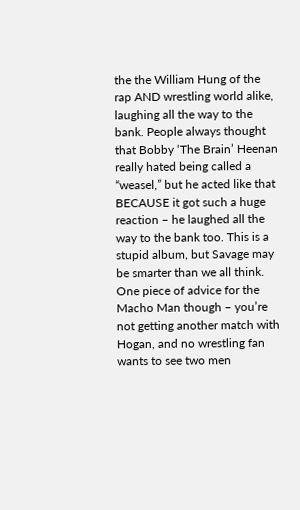the the William Hung of the rap AND wrestling world alike, laughing all the way to the bank. People always thought that Bobby ‘The Brain’ Heenan really hated being called a “weasel,” but he acted like that BECAUSE it got such a huge reaction – he laughed all the way to the bank too. This is a stupid album, but Savage may be smarter than we all think. One piece of advice for the Macho Man though – you’re not getting another match with Hogan, and no wrestling fan wants to see two men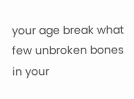your age break what few unbroken bones in your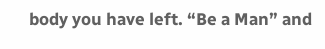body you have left. “Be a Man” and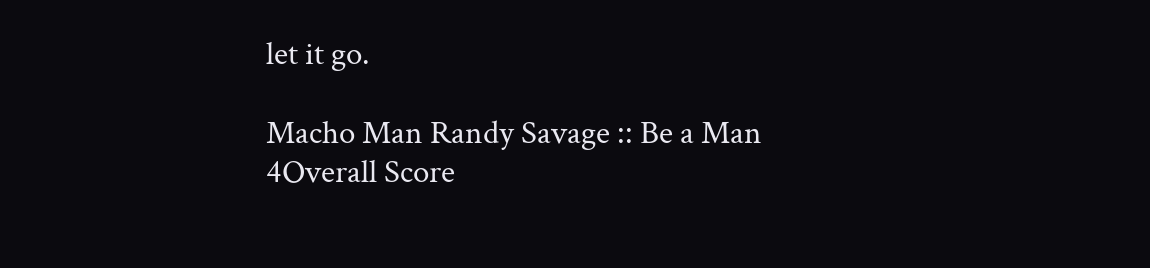let it go.

Macho Man Randy Savage :: Be a Man
4Overall Score